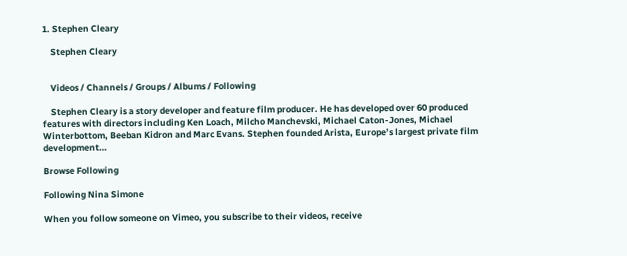1. Stephen Cleary

    Stephen Cleary


    Videos / Channels / Groups / Albums / Following

    Stephen Cleary is a story developer and feature film producer. He has developed over 60 produced features with directors including Ken Loach, Milcho Manchevski, Michael Caton-Jones, Michael Winterbottom, Beeban Kidron and Marc Evans. Stephen founded Arista, Europe’s largest private film development…

Browse Following

Following Nina Simone

When you follow someone on Vimeo, you subscribe to their videos, receive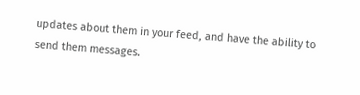updates about them in your feed, and have the ability to send them messages.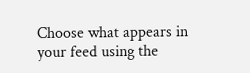Choose what appears in your feed using the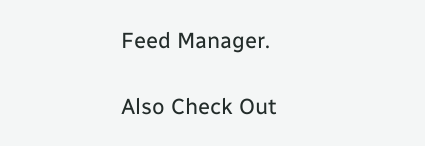Feed Manager.

Also Check Out